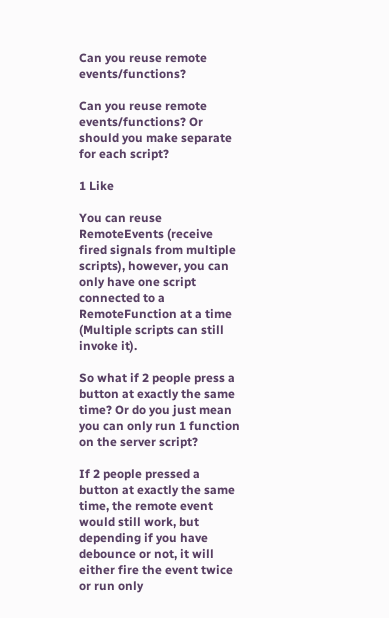Can you reuse remote events/functions?

Can you reuse remote events/functions? Or should you make separate for each script?

1 Like

You can reuse RemoteEvents (receive fired signals from multiple scripts), however, you can only have one script connected to a RemoteFunction at a time (Multiple scripts can still invoke it).

So what if 2 people press a button at exactly the same time? Or do you just mean you can only run 1 function on the server script?

If 2 people pressed a button at exactly the same time, the remote event would still work, but depending if you have debounce or not, it will either fire the event twice or run only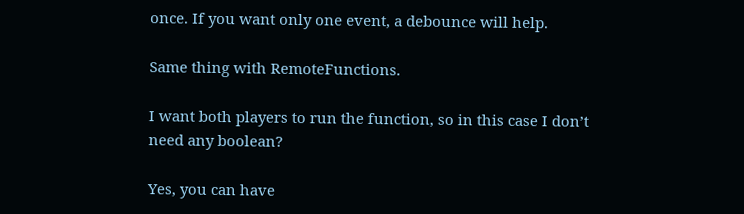once. If you want only one event, a debounce will help.

Same thing with RemoteFunctions.

I want both players to run the function, so in this case I don’t need any boolean?

Yes, you can have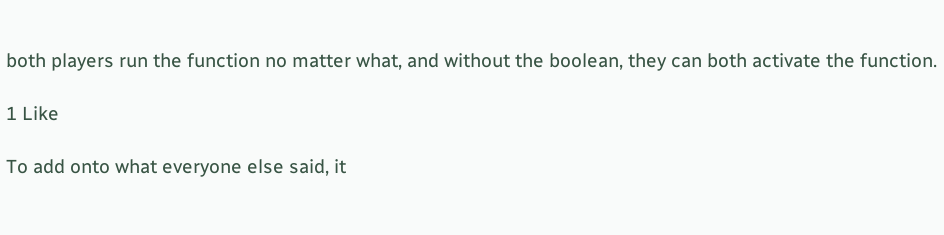both players run the function no matter what, and without the boolean, they can both activate the function.

1 Like

To add onto what everyone else said, it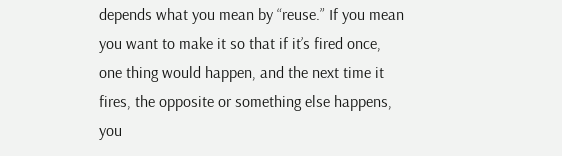depends what you mean by “reuse.” If you mean you want to make it so that if it’s fired once, one thing would happen, and the next time it fires, the opposite or something else happens, you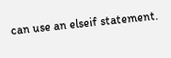can use an elseif statement.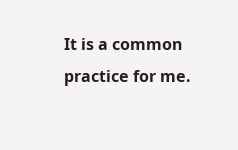It is a common practice for me.